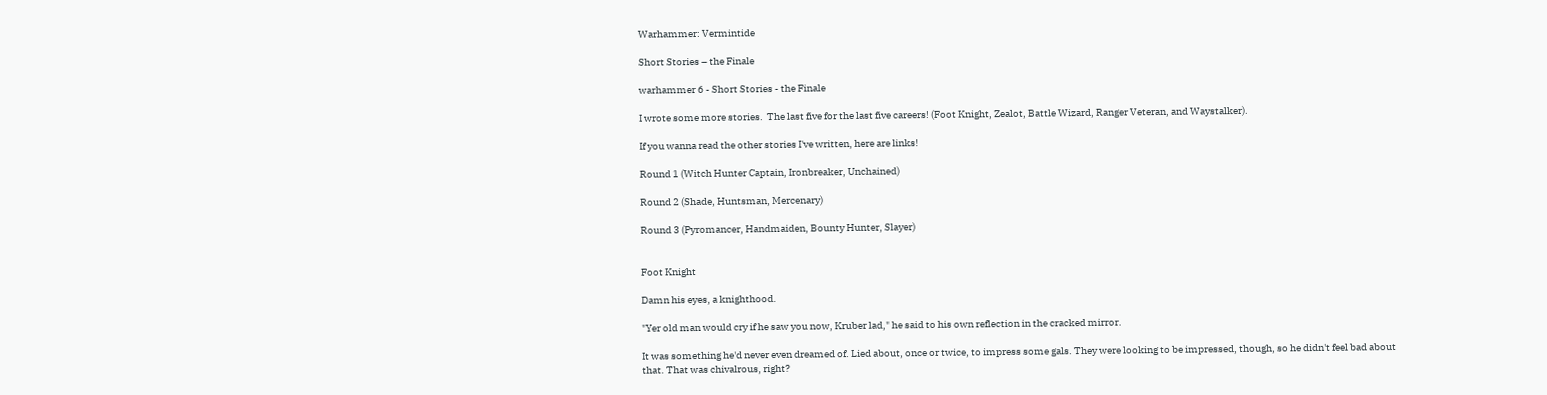Warhammer: Vermintide

Short Stories – the Finale

warhammer 6 - Short Stories - the Finale

I wrote some more stories.  The last five for the last five careers! (Foot Knight, Zealot, Battle Wizard, Ranger Veteran, and Waystalker).

If you wanna read the other stories I've written, here are links!

Round 1 (Witch Hunter Captain, Ironbreaker, Unchained)

Round 2 (Shade, Huntsman, Mercenary)

Round 3 (Pyromancer, Handmaiden, Bounty Hunter, Slayer)


Foot Knight

Damn his eyes, a knighthood.

"Yer old man would cry if he saw you now, Kruber lad," he said to his own reflection in the cracked mirror.

It was something he'd never even dreamed of. Lied about, once or twice, to impress some gals. They were looking to be impressed, though, so he didn't feel bad about that. That was chivalrous, right?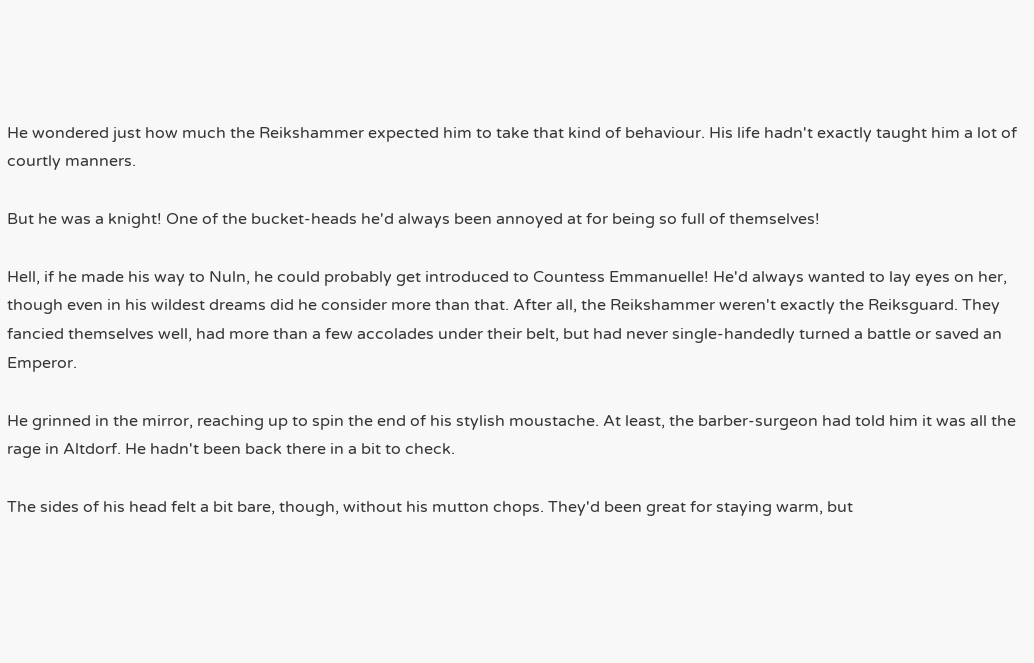He wondered just how much the Reikshammer expected him to take that kind of behaviour. His life hadn't exactly taught him a lot of courtly manners.

But he was a knight! One of the bucket-heads he'd always been annoyed at for being so full of themselves!

Hell, if he made his way to Nuln, he could probably get introduced to Countess Emmanuelle! He'd always wanted to lay eyes on her, though even in his wildest dreams did he consider more than that. After all, the Reikshammer weren't exactly the Reiksguard. They fancied themselves well, had more than a few accolades under their belt, but had never single-handedly turned a battle or saved an Emperor.

He grinned in the mirror, reaching up to spin the end of his stylish moustache. At least, the barber-surgeon had told him it was all the rage in Altdorf. He hadn't been back there in a bit to check.

The sides of his head felt a bit bare, though, without his mutton chops. They'd been great for staying warm, but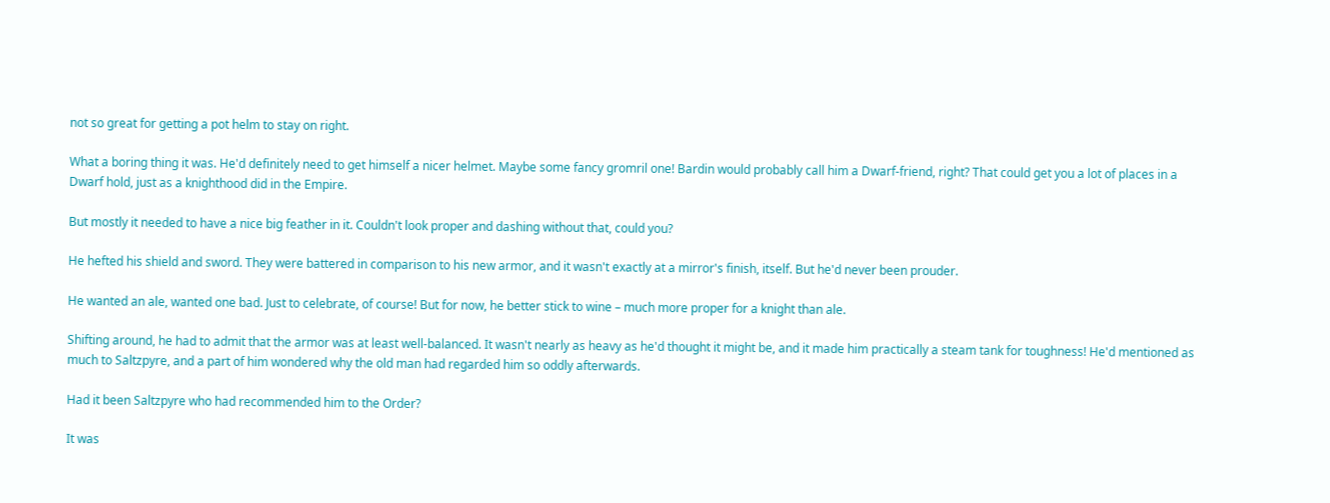not so great for getting a pot helm to stay on right.

What a boring thing it was. He'd definitely need to get himself a nicer helmet. Maybe some fancy gromril one! Bardin would probably call him a Dwarf-friend, right? That could get you a lot of places in a Dwarf hold, just as a knighthood did in the Empire.

But mostly it needed to have a nice big feather in it. Couldn't look proper and dashing without that, could you?

He hefted his shield and sword. They were battered in comparison to his new armor, and it wasn't exactly at a mirror's finish, itself. But he'd never been prouder.

He wanted an ale, wanted one bad. Just to celebrate, of course! But for now, he better stick to wine – much more proper for a knight than ale.

Shifting around, he had to admit that the armor was at least well-balanced. It wasn't nearly as heavy as he'd thought it might be, and it made him practically a steam tank for toughness! He'd mentioned as much to Saltzpyre, and a part of him wondered why the old man had regarded him so oddly afterwards.

Had it been Saltzpyre who had recommended him to the Order?

It was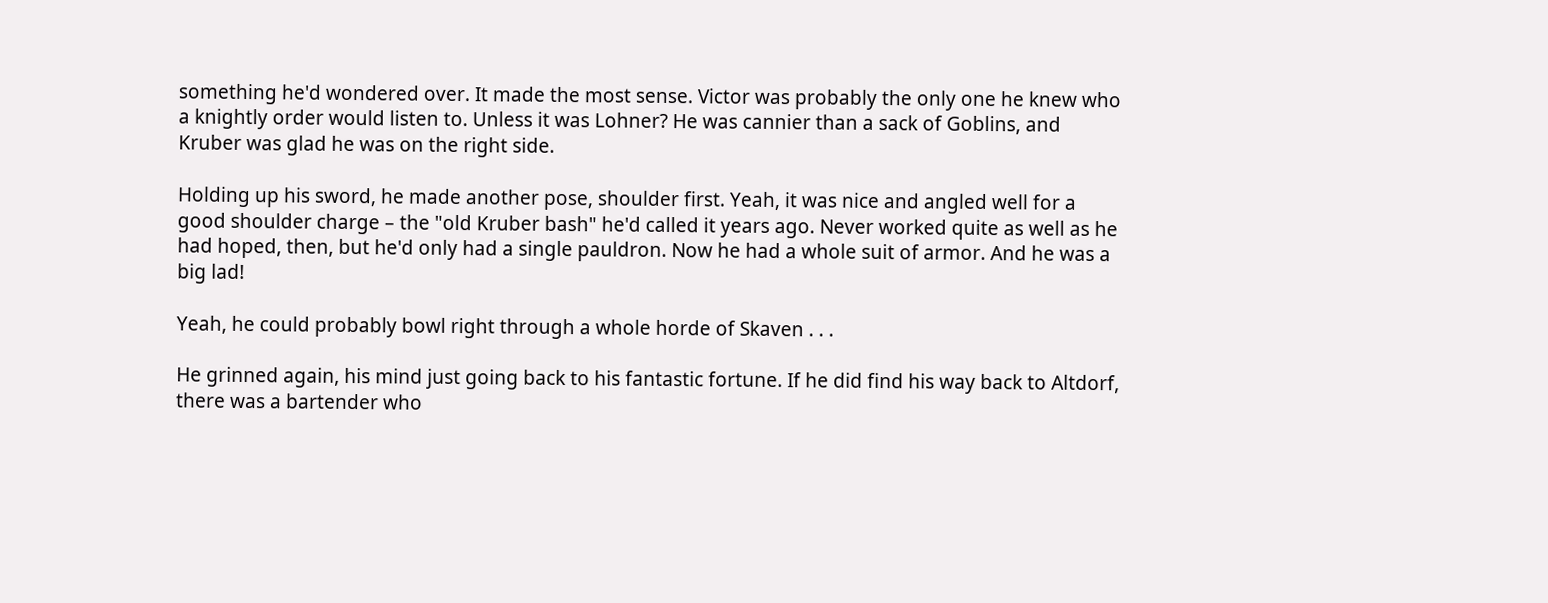something he'd wondered over. It made the most sense. Victor was probably the only one he knew who a knightly order would listen to. Unless it was Lohner? He was cannier than a sack of Goblins, and Kruber was glad he was on the right side.

Holding up his sword, he made another pose, shoulder first. Yeah, it was nice and angled well for a good shoulder charge – the "old Kruber bash" he'd called it years ago. Never worked quite as well as he had hoped, then, but he'd only had a single pauldron. Now he had a whole suit of armor. And he was a big lad!

Yeah, he could probably bowl right through a whole horde of Skaven . . .

He grinned again, his mind just going back to his fantastic fortune. If he did find his way back to Altdorf, there was a bartender who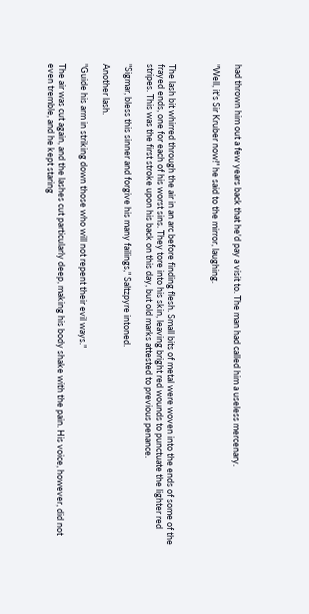had thrown him out a few years back that he'd pay a visit to. The man had called him a useless mercenary.

"Well, it's Sir Kruber now!" he said to the mirror, laughing.



The lash bit whirred through the air in an arc before finding flesh. Small bits of metal were woven into the ends of some of the frayed ends, one for each of his worst sins. They tore into his skin, leaving bright red wounds to punctuate the lighter red stripes. This was the first stroke upon his back on this day, but old marks attested to previous penance.

"Sigmar, bless this sinner and forgive his many failings," Saltzpyre intoned.

Another lash.

"Guide his arm in striking down those who will not repent their evil ways."

The air was cut again, and the lashes cut particularly deep, making his body shake with the pain. His voice, however, did not even tremble, and he kept staring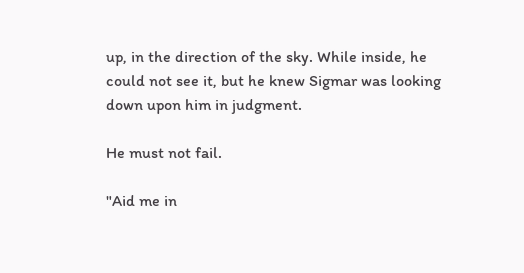up, in the direction of the sky. While inside, he could not see it, but he knew Sigmar was looking down upon him in judgment.

He must not fail.

"Aid me in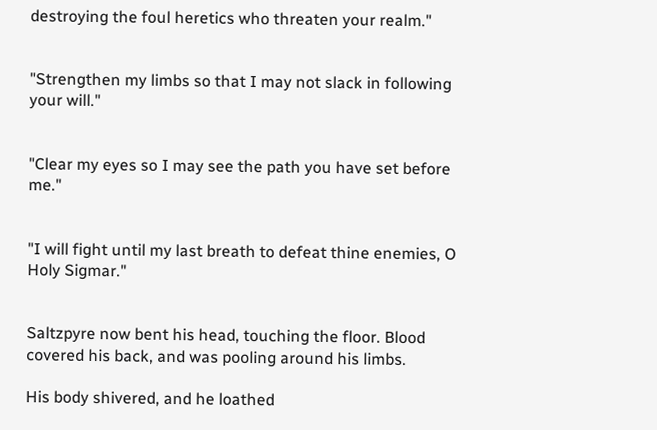destroying the foul heretics who threaten your realm."


"Strengthen my limbs so that I may not slack in following your will."


"Clear my eyes so I may see the path you have set before me."


"I will fight until my last breath to defeat thine enemies, O Holy Sigmar."


Saltzpyre now bent his head, touching the floor. Blood covered his back, and was pooling around his limbs.

His body shivered, and he loathed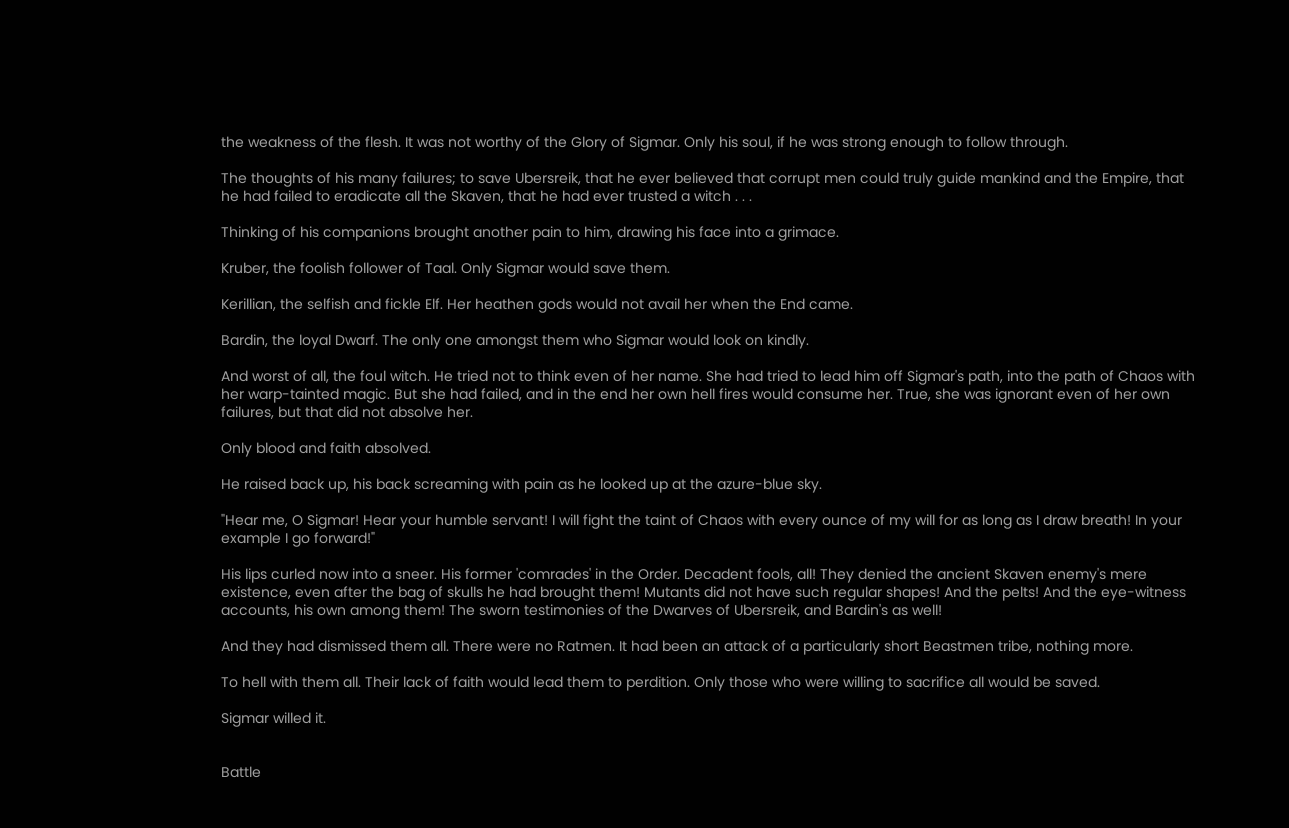the weakness of the flesh. It was not worthy of the Glory of Sigmar. Only his soul, if he was strong enough to follow through.

The thoughts of his many failures; to save Ubersreik, that he ever believed that corrupt men could truly guide mankind and the Empire, that he had failed to eradicate all the Skaven, that he had ever trusted a witch . . .

Thinking of his companions brought another pain to him, drawing his face into a grimace.

Kruber, the foolish follower of Taal. Only Sigmar would save them.

Kerillian, the selfish and fickle Elf. Her heathen gods would not avail her when the End came.

Bardin, the loyal Dwarf. The only one amongst them who Sigmar would look on kindly.

And worst of all, the foul witch. He tried not to think even of her name. She had tried to lead him off Sigmar's path, into the path of Chaos with her warp-tainted magic. But she had failed, and in the end her own hell fires would consume her. True, she was ignorant even of her own failures, but that did not absolve her.

Only blood and faith absolved.

He raised back up, his back screaming with pain as he looked up at the azure-blue sky.

"Hear me, O Sigmar! Hear your humble servant! I will fight the taint of Chaos with every ounce of my will for as long as I draw breath! In your example I go forward!"

His lips curled now into a sneer. His former 'comrades' in the Order. Decadent fools, all! They denied the ancient Skaven enemy's mere existence, even after the bag of skulls he had brought them! Mutants did not have such regular shapes! And the pelts! And the eye-witness accounts, his own among them! The sworn testimonies of the Dwarves of Ubersreik, and Bardin's as well!

And they had dismissed them all. There were no Ratmen. It had been an attack of a particularly short Beastmen tribe, nothing more.

To hell with them all. Their lack of faith would lead them to perdition. Only those who were willing to sacrifice all would be saved.

Sigmar willed it.


Battle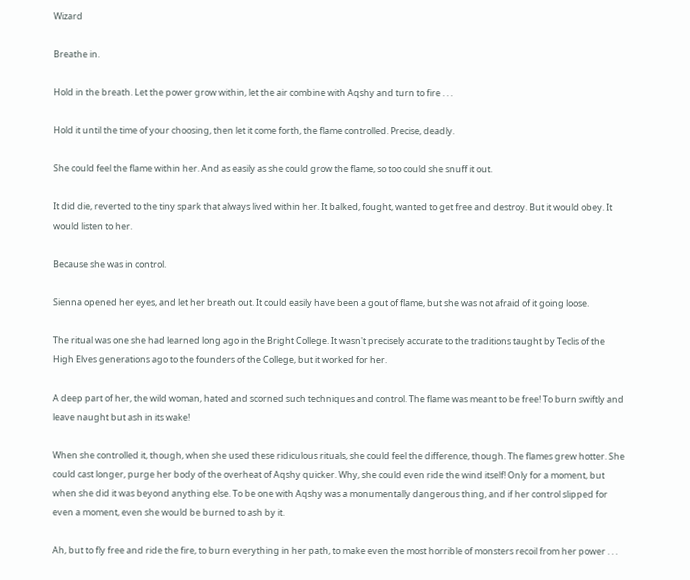Wizard

Breathe in.

Hold in the breath. Let the power grow within, let the air combine with Aqshy and turn to fire . . .

Hold it until the time of your choosing, then let it come forth, the flame controlled. Precise, deadly.

She could feel the flame within her. And as easily as she could grow the flame, so too could she snuff it out.

It did die, reverted to the tiny spark that always lived within her. It balked, fought, wanted to get free and destroy. But it would obey. It would listen to her.

Because she was in control.

Sienna opened her eyes, and let her breath out. It could easily have been a gout of flame, but she was not afraid of it going loose.

The ritual was one she had learned long ago in the Bright College. It wasn't precisely accurate to the traditions taught by Teclis of the High Elves generations ago to the founders of the College, but it worked for her.

A deep part of her, the wild woman, hated and scorned such techniques and control. The flame was meant to be free! To burn swiftly and leave naught but ash in its wake!

When she controlled it, though, when she used these ridiculous rituals, she could feel the difference, though. The flames grew hotter. She could cast longer, purge her body of the overheat of Aqshy quicker. Why, she could even ride the wind itself! Only for a moment, but when she did it was beyond anything else. To be one with Aqshy was a monumentally dangerous thing, and if her control slipped for even a moment, even she would be burned to ash by it.

Ah, but to fly free and ride the fire, to burn everything in her path, to make even the most horrible of monsters recoil from her power . . .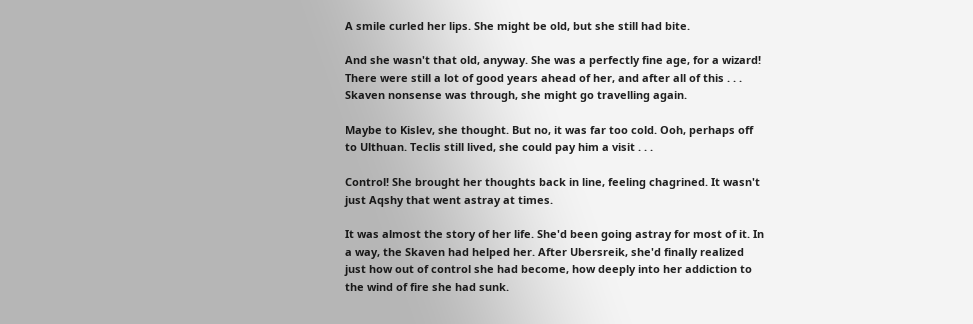A smile curled her lips. She might be old, but she still had bite.

And she wasn't that old, anyway. She was a perfectly fine age, for a wizard! There were still a lot of good years ahead of her, and after all of this . . . Skaven nonsense was through, she might go travelling again.

Maybe to Kislev, she thought. But no, it was far too cold. Ooh, perhaps off to Ulthuan. Teclis still lived, she could pay him a visit . . .

Control! She brought her thoughts back in line, feeling chagrined. It wasn't just Aqshy that went astray at times.

It was almost the story of her life. She'd been going astray for most of it. In a way, the Skaven had helped her. After Ubersreik, she'd finally realized just how out of control she had become, how deeply into her addiction to the wind of fire she had sunk.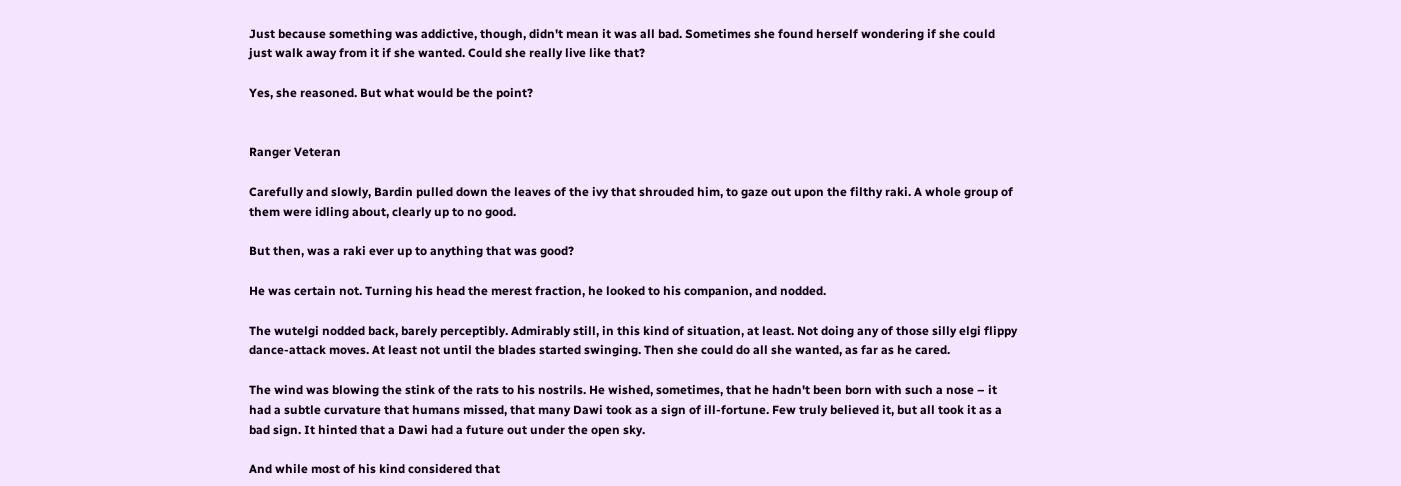Just because something was addictive, though, didn't mean it was all bad. Sometimes she found herself wondering if she could just walk away from it if she wanted. Could she really live like that?

Yes, she reasoned. But what would be the point?


Ranger Veteran

Carefully and slowly, Bardin pulled down the leaves of the ivy that shrouded him, to gaze out upon the filthy raki. A whole group of them were idling about, clearly up to no good.

But then, was a raki ever up to anything that was good?

He was certain not. Turning his head the merest fraction, he looked to his companion, and nodded.

The wutelgi nodded back, barely perceptibly. Admirably still, in this kind of situation, at least. Not doing any of those silly elgi flippy dance-attack moves. At least not until the blades started swinging. Then she could do all she wanted, as far as he cared.

The wind was blowing the stink of the rats to his nostrils. He wished, sometimes, that he hadn't been born with such a nose – it had a subtle curvature that humans missed, that many Dawi took as a sign of ill-fortune. Few truly believed it, but all took it as a bad sign. It hinted that a Dawi had a future out under the open sky.

And while most of his kind considered that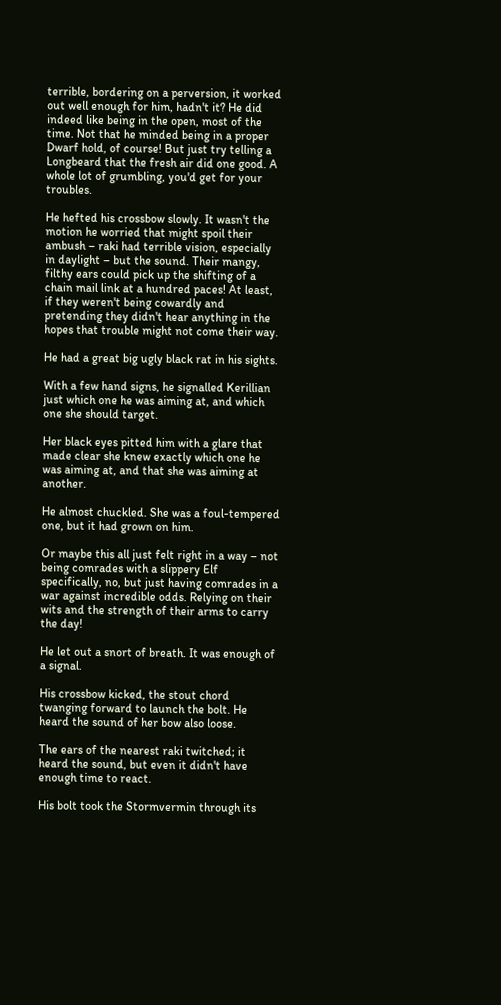terrible, bordering on a perversion, it worked out well enough for him, hadn't it? He did indeed like being in the open, most of the time. Not that he minded being in a proper Dwarf hold, of course! But just try telling a Longbeard that the fresh air did one good. A whole lot of grumbling, you'd get for your troubles.

He hefted his crossbow slowly. It wasn't the motion he worried that might spoil their ambush – raki had terrible vision, especially in daylight – but the sound. Their mangy, filthy ears could pick up the shifting of a chain mail link at a hundred paces! At least, if they weren't being cowardly and pretending they didn't hear anything in the hopes that trouble might not come their way.

He had a great big ugly black rat in his sights.

With a few hand signs, he signalled Kerillian just which one he was aiming at, and which one she should target.

Her black eyes pitted him with a glare that made clear she knew exactly which one he was aiming at, and that she was aiming at another.

He almost chuckled. She was a foul-tempered one, but it had grown on him.

Or maybe this all just felt right in a way – not being comrades with a slippery Elf specifically, no, but just having comrades in a war against incredible odds. Relying on their wits and the strength of their arms to carry the day!

He let out a snort of breath. It was enough of a signal.

His crossbow kicked, the stout chord twanging forward to launch the bolt. He heard the sound of her bow also loose.

The ears of the nearest raki twitched; it heard the sound, but even it didn't have enough time to react.

His bolt took the Stormvermin through its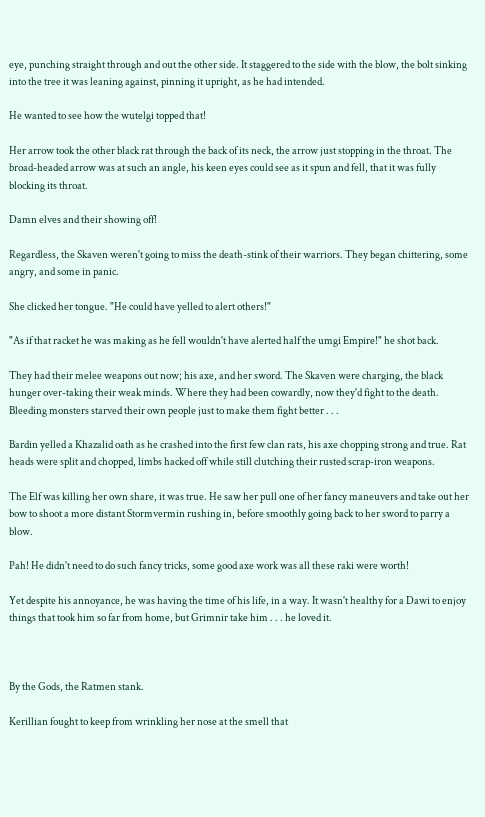eye, punching straight through and out the other side. It staggered to the side with the blow, the bolt sinking into the tree it was leaning against, pinning it upright, as he had intended.

He wanted to see how the wutelgi topped that!

Her arrow took the other black rat through the back of its neck, the arrow just stopping in the throat. The broad-headed arrow was at such an angle, his keen eyes could see as it spun and fell, that it was fully blocking its throat.

Damn elves and their showing off!

Regardless, the Skaven weren't going to miss the death-stink of their warriors. They began chittering, some angry, and some in panic.

She clicked her tongue. "He could have yelled to alert others!"

"As if that racket he was making as he fell wouldn't have alerted half the umgi Empire!" he shot back.

They had their melee weapons out now; his axe, and her sword. The Skaven were charging, the black hunger over-taking their weak minds. Where they had been cowardly, now they'd fight to the death. Bleeding monsters starved their own people just to make them fight better . . .

Bardin yelled a Khazalid oath as he crashed into the first few clan rats, his axe chopping strong and true. Rat heads were split and chopped, limbs hacked off while still clutching their rusted scrap-iron weapons.

The Elf was killing her own share, it was true. He saw her pull one of her fancy maneuvers and take out her bow to shoot a more distant Stormvermin rushing in, before smoothly going back to her sword to parry a blow.

Pah! He didn't need to do such fancy tricks, some good axe work was all these raki were worth!

Yet despite his annoyance, he was having the time of his life, in a way. It wasn't healthy for a Dawi to enjoy things that took him so far from home, but Grimnir take him . . . he loved it.



By the Gods, the Ratmen stank.

Kerillian fought to keep from wrinkling her nose at the smell that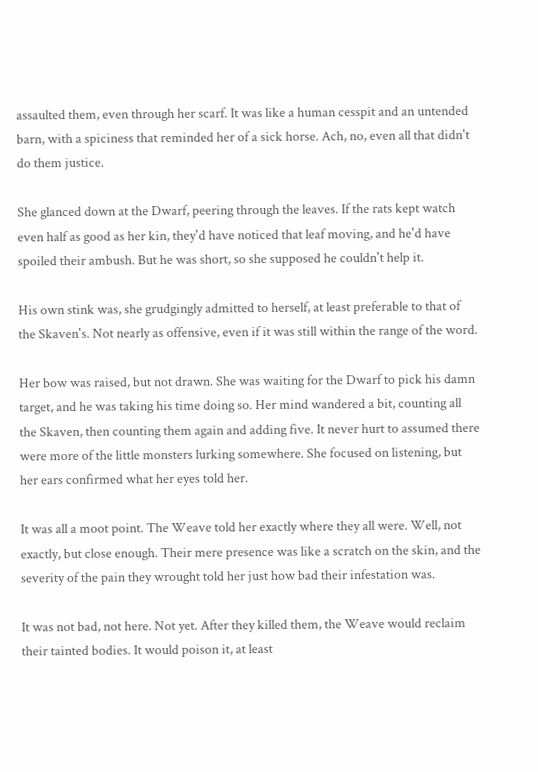assaulted them, even through her scarf. It was like a human cesspit and an untended barn, with a spiciness that reminded her of a sick horse. Ach, no, even all that didn't do them justice.

She glanced down at the Dwarf, peering through the leaves. If the rats kept watch even half as good as her kin, they'd have noticed that leaf moving, and he'd have spoiled their ambush. But he was short, so she supposed he couldn't help it.

His own stink was, she grudgingly admitted to herself, at least preferable to that of the Skaven's. Not nearly as offensive, even if it was still within the range of the word.

Her bow was raised, but not drawn. She was waiting for the Dwarf to pick his damn target, and he was taking his time doing so. Her mind wandered a bit, counting all the Skaven, then counting them again and adding five. It never hurt to assumed there were more of the little monsters lurking somewhere. She focused on listening, but her ears confirmed what her eyes told her.

It was all a moot point. The Weave told her exactly where they all were. Well, not exactly, but close enough. Their mere presence was like a scratch on the skin, and the severity of the pain they wrought told her just how bad their infestation was.

It was not bad, not here. Not yet. After they killed them, the Weave would reclaim their tainted bodies. It would poison it, at least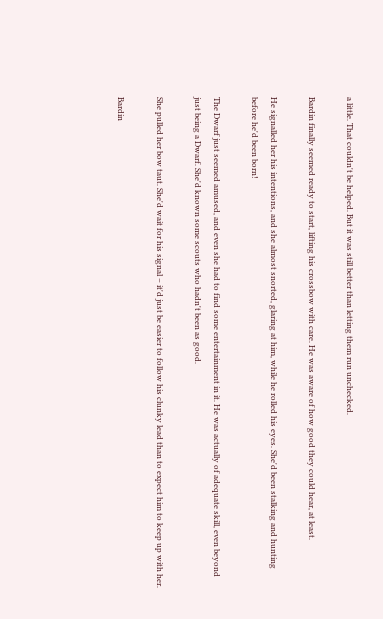a little. That couldn't be helped. But it was still better than letting them run unchecked.

Bardin finally seemed ready to start, lifting his crossbow with care. He was aware of how good they could hear, at least.

He signalled her his intentions, and she almost snorted, glaring at him, while he rolled his eyes. She'd been stalking and hunting before he'd been born!

The Dwarf just seemed amused, and even she had to find some entertainment in it. He was actually of adequate skill, even beyond just being a Dwarf. She'd known some scouts who hadn't been as good.

She pulled her bow taut. She'd wait for his signal – it'd just be easier to follow his clunky lead than to expect him to keep up with her.

Bardin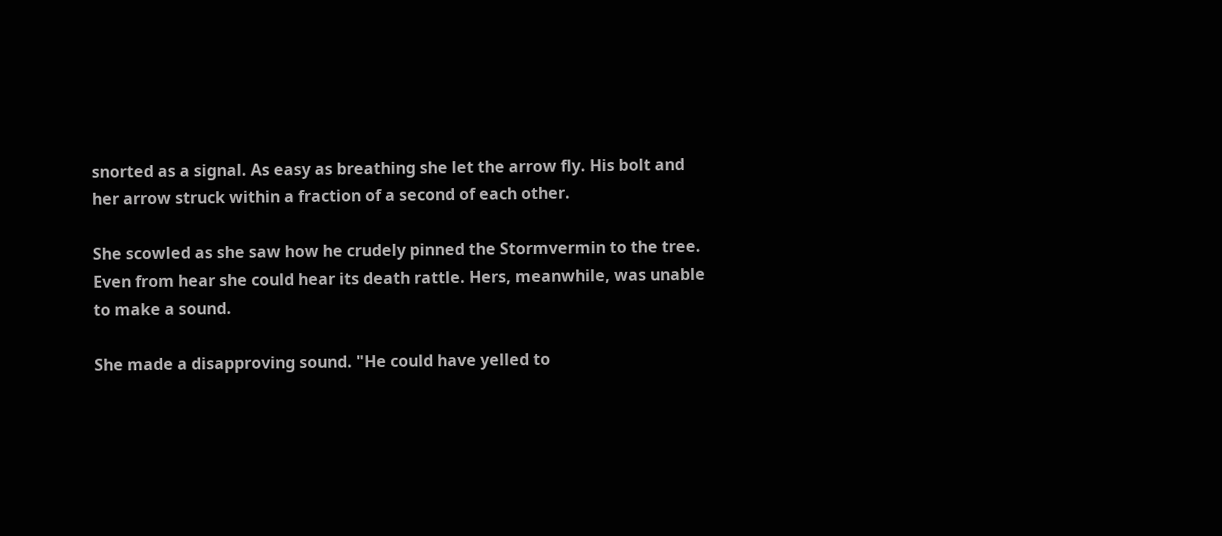snorted as a signal. As easy as breathing she let the arrow fly. His bolt and her arrow struck within a fraction of a second of each other.

She scowled as she saw how he crudely pinned the Stormvermin to the tree. Even from hear she could hear its death rattle. Hers, meanwhile, was unable to make a sound.

She made a disapproving sound. "He could have yelled to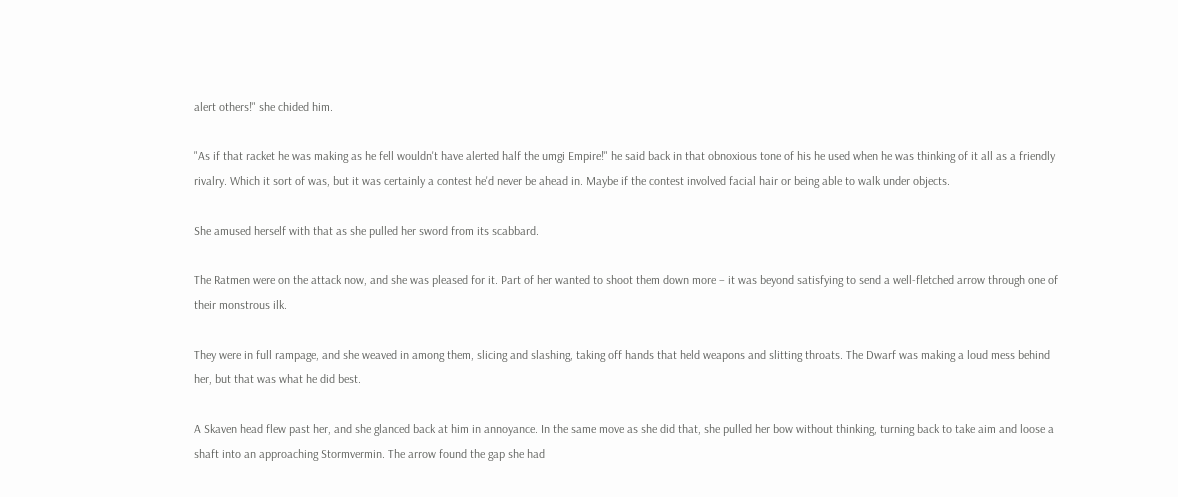alert others!" she chided him.

"As if that racket he was making as he fell wouldn't have alerted half the umgi Empire!" he said back in that obnoxious tone of his he used when he was thinking of it all as a friendly rivalry. Which it sort of was, but it was certainly a contest he'd never be ahead in. Maybe if the contest involved facial hair or being able to walk under objects.

She amused herself with that as she pulled her sword from its scabbard.

The Ratmen were on the attack now, and she was pleased for it. Part of her wanted to shoot them down more – it was beyond satisfying to send a well-fletched arrow through one of their monstrous ilk.

They were in full rampage, and she weaved in among them, slicing and slashing, taking off hands that held weapons and slitting throats. The Dwarf was making a loud mess behind her, but that was what he did best.

A Skaven head flew past her, and she glanced back at him in annoyance. In the same move as she did that, she pulled her bow without thinking, turning back to take aim and loose a shaft into an approaching Stormvermin. The arrow found the gap she had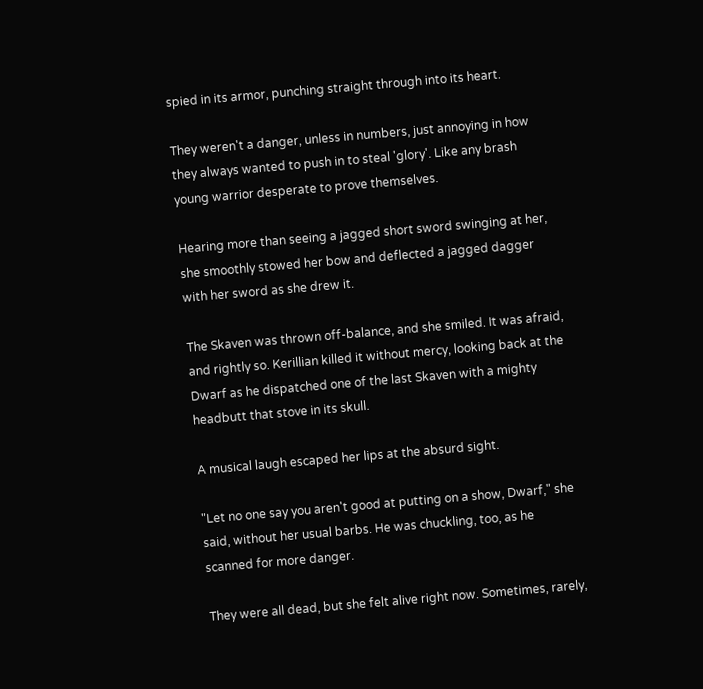spied in its armor, punching straight through into its heart.

They weren't a danger, unless in numbers, just annoying in how they always wanted to push in to steal 'glory'. Like any brash young warrior desperate to prove themselves.

Hearing more than seeing a jagged short sword swinging at her, she smoothly stowed her bow and deflected a jagged dagger with her sword as she drew it.

The Skaven was thrown off-balance, and she smiled. It was afraid, and rightly so. Kerillian killed it without mercy, looking back at the Dwarf as he dispatched one of the last Skaven with a mighty headbutt that stove in its skull.

A musical laugh escaped her lips at the absurd sight.

"Let no one say you aren't good at putting on a show, Dwarf," she said, without her usual barbs. He was chuckling, too, as he scanned for more danger.

They were all dead, but she felt alive right now. Sometimes, rarely,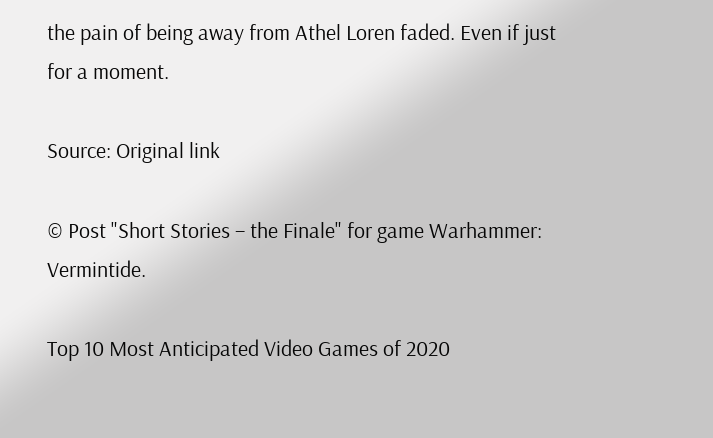the pain of being away from Athel Loren faded. Even if just for a moment.

Source: Original link

© Post "Short Stories – the Finale" for game Warhammer: Vermintide.

Top 10 Most Anticipated Video Games of 2020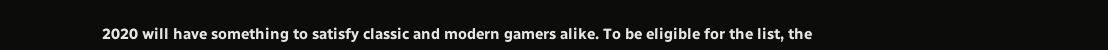2020 will have something to satisfy classic and modern gamers alike. To be eligible for the list, the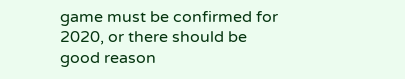game must be confirmed for 2020, or there should be good reason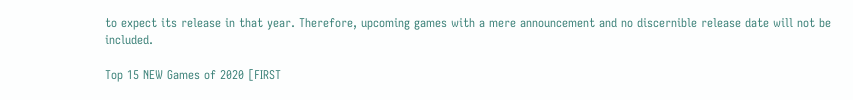to expect its release in that year. Therefore, upcoming games with a mere announcement and no discernible release date will not be included.

Top 15 NEW Games of 2020 [FIRST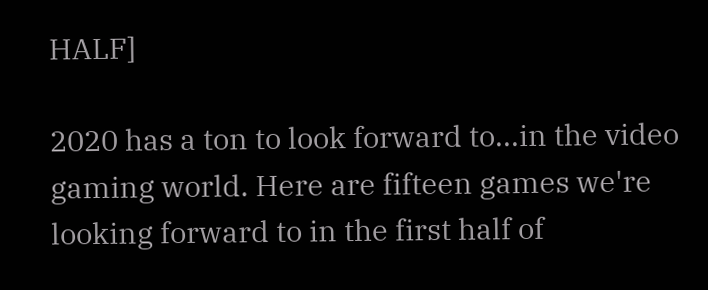HALF]

2020 has a ton to look forward to...in the video gaming world. Here are fifteen games we're looking forward to in the first half of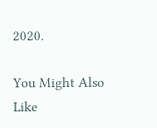2020.

You Might Also Like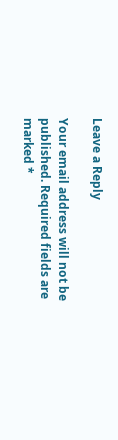Leave a Reply

Your email address will not be published. Required fields are marked *